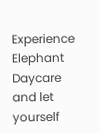Experience Elephant Daycare and let yourself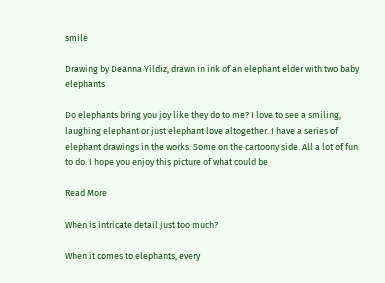smile

Drawing by Deanna Yildiz, drawn in ink of an elephant elder with two baby elephants

Do elephants bring you joy like they do to me? I love to see a smiling, laughing elephant or just elephant love altogether. I have a series of elephant drawings in the works. Some on the cartoony side. All a lot of fun to do. I hope you enjoy this picture of what could be

Read More

When is intricate detail just too much?

When it comes to elephants, every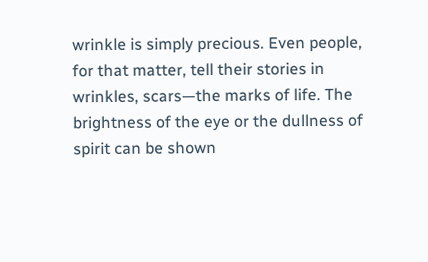wrinkle is simply precious. Even people, for that matter, tell their stories in wrinkles, scars—the marks of life. The brightness of the eye or the dullness of spirit can be shown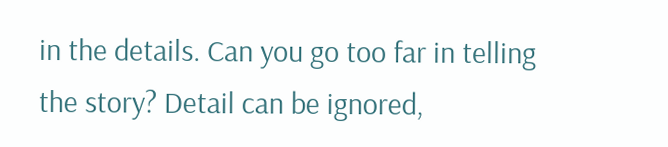in the details. Can you go too far in telling the story? Detail can be ignored,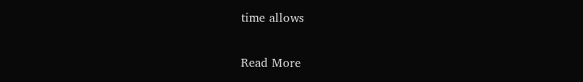time allows

Read More